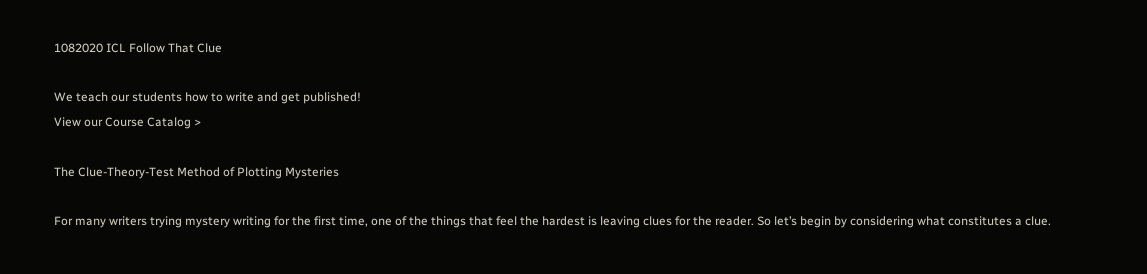1082020 ICL Follow That Clue

We teach our students how to write and get published!
View our Course Catalog >

The Clue-Theory-Test Method of Plotting Mysteries

For many writers trying mystery writing for the first time, one of the things that feel the hardest is leaving clues for the reader. So let’s begin by considering what constitutes a clue.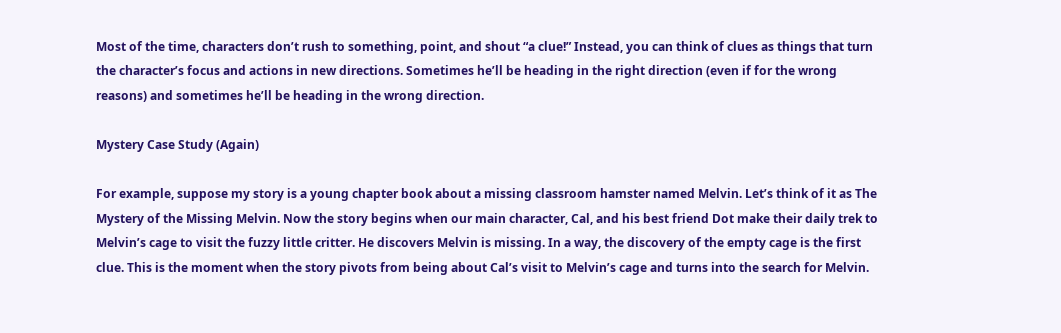Most of the time, characters don’t rush to something, point, and shout “a clue!” Instead, you can think of clues as things that turn the character’s focus and actions in new directions. Sometimes he’ll be heading in the right direction (even if for the wrong reasons) and sometimes he’ll be heading in the wrong direction.

Mystery Case Study (Again)

For example, suppose my story is a young chapter book about a missing classroom hamster named Melvin. Let’s think of it as The Mystery of the Missing Melvin. Now the story begins when our main character, Cal, and his best friend Dot make their daily trek to Melvin’s cage to visit the fuzzy little critter. He discovers Melvin is missing. In a way, the discovery of the empty cage is the first clue. This is the moment when the story pivots from being about Cal’s visit to Melvin’s cage and turns into the search for Melvin.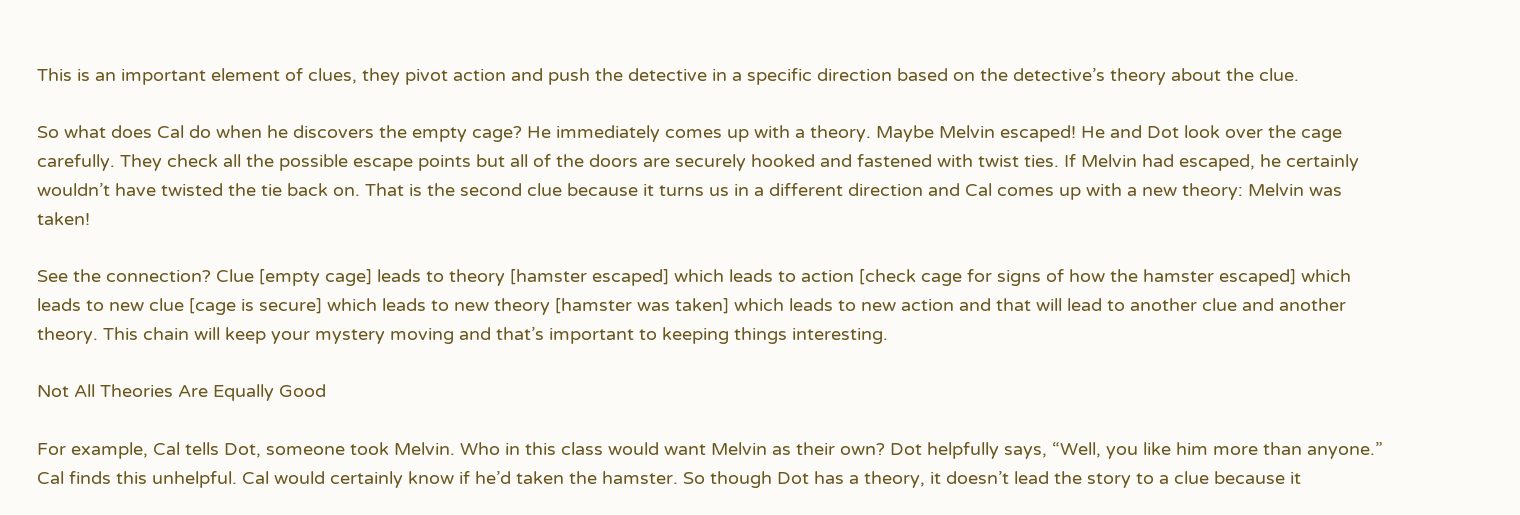This is an important element of clues, they pivot action and push the detective in a specific direction based on the detective’s theory about the clue.

So what does Cal do when he discovers the empty cage? He immediately comes up with a theory. Maybe Melvin escaped! He and Dot look over the cage carefully. They check all the possible escape points but all of the doors are securely hooked and fastened with twist ties. If Melvin had escaped, he certainly wouldn’t have twisted the tie back on. That is the second clue because it turns us in a different direction and Cal comes up with a new theory: Melvin was taken!

See the connection? Clue [empty cage] leads to theory [hamster escaped] which leads to action [check cage for signs of how the hamster escaped] which leads to new clue [cage is secure] which leads to new theory [hamster was taken] which leads to new action and that will lead to another clue and another theory. This chain will keep your mystery moving and that’s important to keeping things interesting.

Not All Theories Are Equally Good

For example, Cal tells Dot, someone took Melvin. Who in this class would want Melvin as their own? Dot helpfully says, “Well, you like him more than anyone.” Cal finds this unhelpful. Cal would certainly know if he’d taken the hamster. So though Dot has a theory, it doesn’t lead the story to a clue because it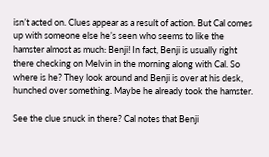isn’t acted on. Clues appear as a result of action. But Cal comes up with someone else he’s seen who seems to like the hamster almost as much: Benji! In fact, Benji is usually right there checking on Melvin in the morning along with Cal. So where is he? They look around and Benji is over at his desk, hunched over something. Maybe he already took the hamster.

See the clue snuck in there? Cal notes that Benji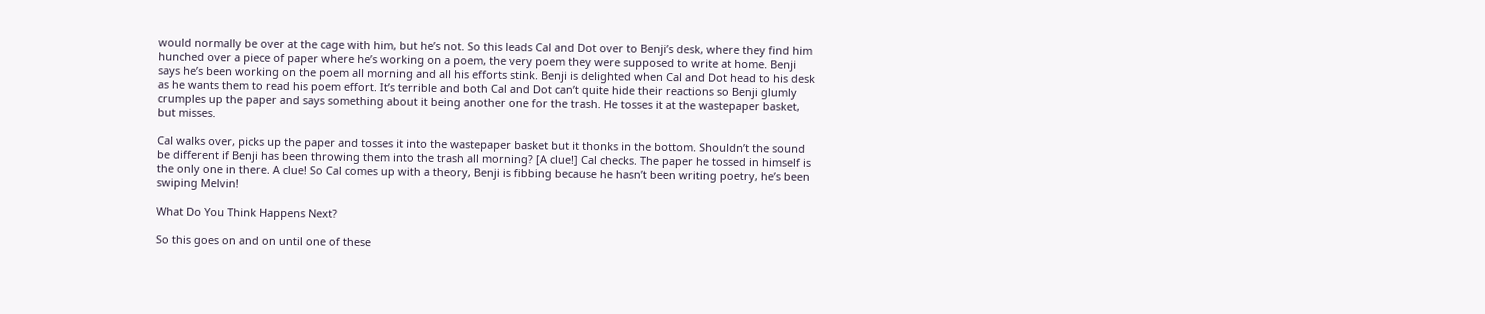would normally be over at the cage with him, but he’s not. So this leads Cal and Dot over to Benji’s desk, where they find him hunched over a piece of paper where he’s working on a poem, the very poem they were supposed to write at home. Benji says he’s been working on the poem all morning and all his efforts stink. Benji is delighted when Cal and Dot head to his desk as he wants them to read his poem effort. It’s terrible and both Cal and Dot can’t quite hide their reactions so Benji glumly crumples up the paper and says something about it being another one for the trash. He tosses it at the wastepaper basket, but misses.

Cal walks over, picks up the paper and tosses it into the wastepaper basket but it thonks in the bottom. Shouldn’t the sound be different if Benji has been throwing them into the trash all morning? [A clue!] Cal checks. The paper he tossed in himself is the only one in there. A clue! So Cal comes up with a theory, Benji is fibbing because he hasn’t been writing poetry, he’s been swiping Melvin!

What Do You Think Happens Next?

So this goes on and on until one of these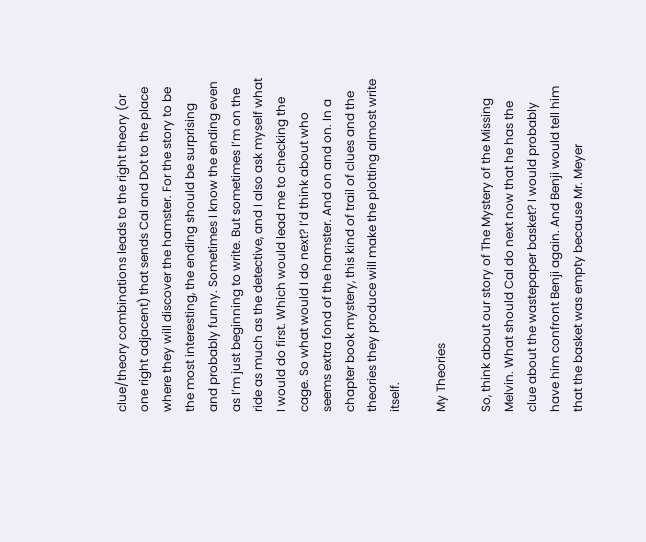clue/theory combinations leads to the right theory (or one right adjacent) that sends Cal and Dot to the place where they will discover the hamster. For the story to be the most interesting, the ending should be surprising and probably funny. Sometimes I know the ending even as I’m just beginning to write. But sometimes I’m on the ride as much as the detective, and I also ask myself what I would do first. Which would lead me to checking the cage. So what would I do next? I’d think about who seems extra fond of the hamster. And on and on. In a chapter book mystery, this kind of trail of clues and the theories they produce will make the plotting almost write itself.

My Theories

So, think about our story of The Mystery of the Missing Melvin. What should Cal do next now that he has the clue about the wastepaper basket? I would probably have him confront Benji again. And Benji would tell him that the basket was empty because Mr. Meyer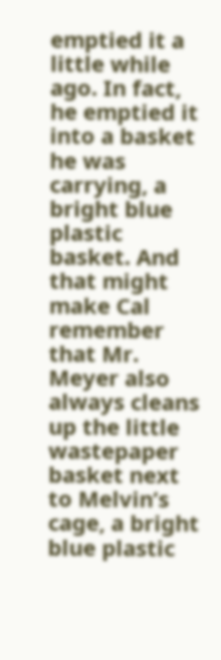emptied it a little while ago. In fact, he emptied it into a basket he was carrying, a bright blue plastic basket. And that might make Cal remember that Mr. Meyer also always cleans up the little wastepaper basket next to Melvin’s cage, a bright blue plastic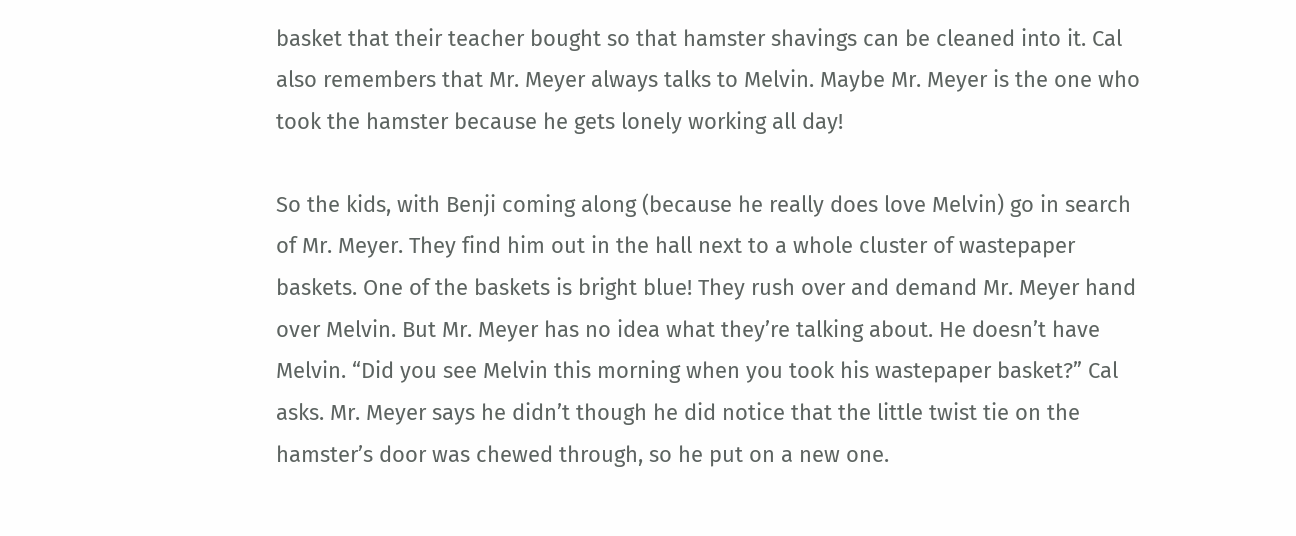basket that their teacher bought so that hamster shavings can be cleaned into it. Cal also remembers that Mr. Meyer always talks to Melvin. Maybe Mr. Meyer is the one who took the hamster because he gets lonely working all day!

So the kids, with Benji coming along (because he really does love Melvin) go in search of Mr. Meyer. They find him out in the hall next to a whole cluster of wastepaper baskets. One of the baskets is bright blue! They rush over and demand Mr. Meyer hand over Melvin. But Mr. Meyer has no idea what they’re talking about. He doesn’t have Melvin. “Did you see Melvin this morning when you took his wastepaper basket?” Cal asks. Mr. Meyer says he didn’t though he did notice that the little twist tie on the hamster’s door was chewed through, so he put on a new one.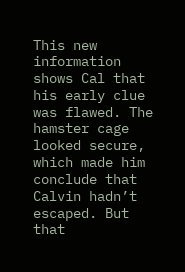This new information shows Cal that his early clue was flawed. The hamster cage looked secure, which made him conclude that Calvin hadn’t escaped. But that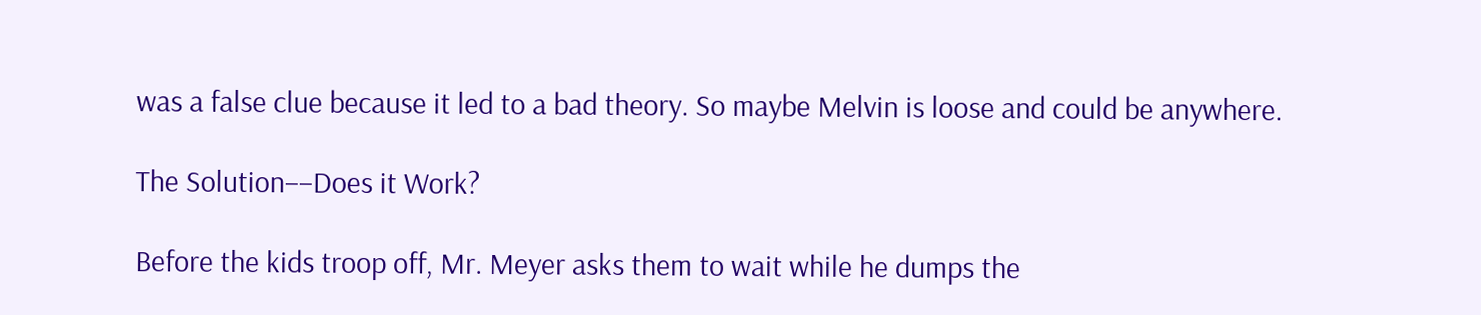was a false clue because it led to a bad theory. So maybe Melvin is loose and could be anywhere.

The Solution––Does it Work?

Before the kids troop off, Mr. Meyer asks them to wait while he dumps the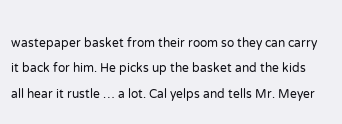wastepaper basket from their room so they can carry it back for him. He picks up the basket and the kids all hear it rustle … a lot. Cal yelps and tells Mr. Meyer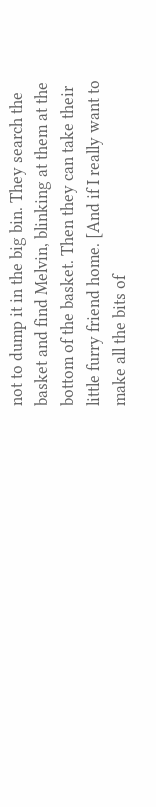not to dump it in the big bin. They search the basket and find Melvin, blinking at them at the bottom of the basket. Then they can take their little furry friend home. [And if I really want to make all the bits of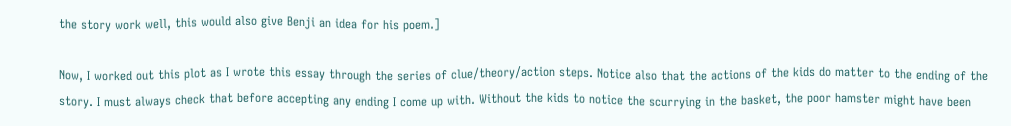the story work well, this would also give Benji an idea for his poem.]

Now, I worked out this plot as I wrote this essay through the series of clue/theory/action steps. Notice also that the actions of the kids do matter to the ending of the story. I must always check that before accepting any ending I come up with. Without the kids to notice the scurrying in the basket, the poor hamster might have been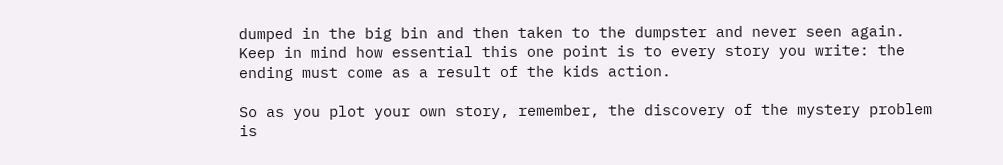dumped in the big bin and then taken to the dumpster and never seen again. Keep in mind how essential this one point is to every story you write: the ending must come as a result of the kids action.

So as you plot your own story, remember, the discovery of the mystery problem is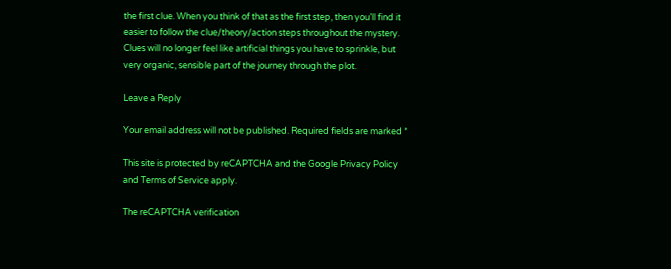the first clue. When you think of that as the first step, then you’ll find it easier to follow the clue/theory/action steps throughout the mystery. Clues will no longer feel like artificial things you have to sprinkle, but very organic, sensible part of the journey through the plot.

Leave a Reply

Your email address will not be published. Required fields are marked *

This site is protected by reCAPTCHA and the Google Privacy Policy and Terms of Service apply.

The reCAPTCHA verification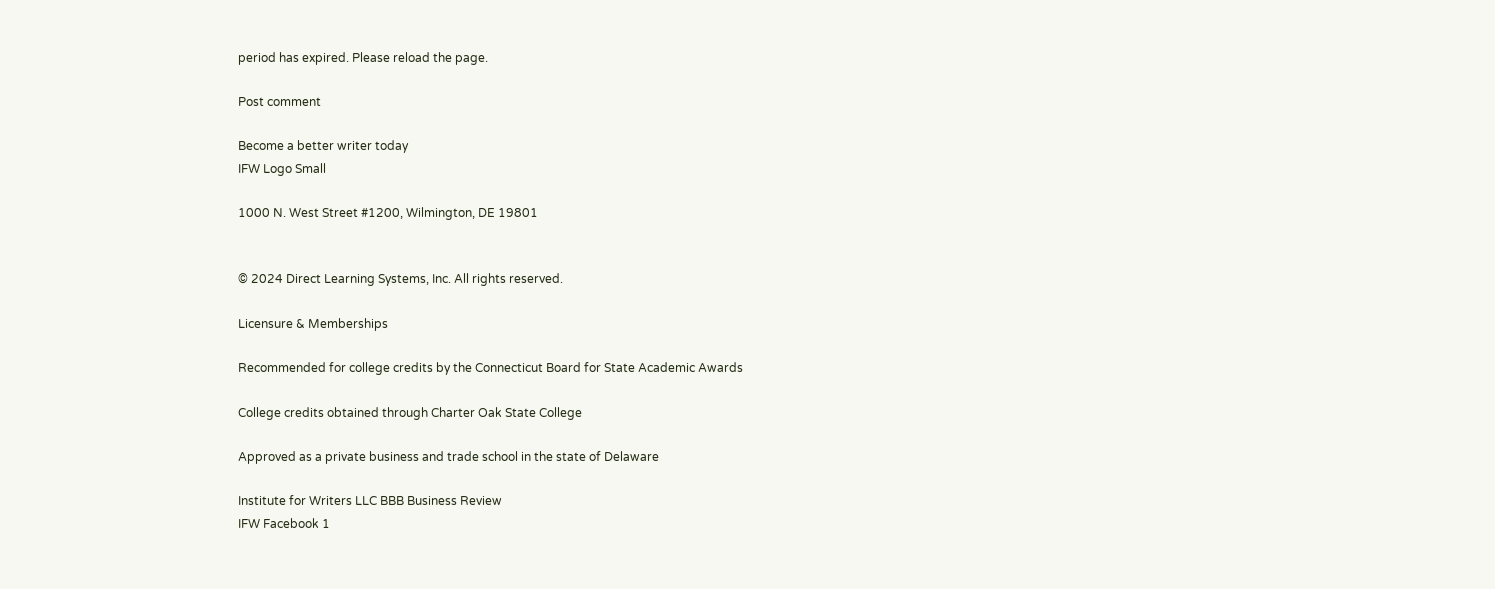period has expired. Please reload the page.

Post comment

Become a better writer today
IFW Logo Small

1000 N. West Street #1200, Wilmington, DE 19801


© 2024 Direct Learning Systems, Inc. All rights reserved.

Licensure & Memberships

Recommended for college credits by the Connecticut Board for State Academic Awards

College credits obtained through Charter Oak State College

Approved as a private business and trade school in the state of Delaware

Institute for Writers LLC BBB Business Review
IFW Facebook 1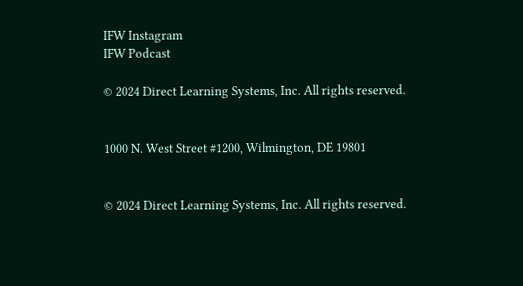IFW Instagram
IFW Podcast

© 2024 Direct Learning Systems, Inc. All rights reserved.


1000 N. West Street #1200, Wilmington, DE 19801


© 2024 Direct Learning Systems, Inc. All rights reserved.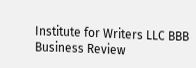Institute for Writers LLC BBB Business Review